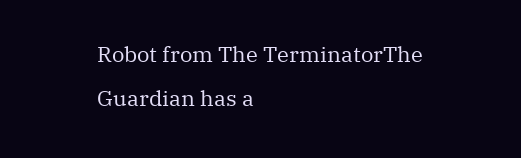Robot from The TerminatorThe Guardian has a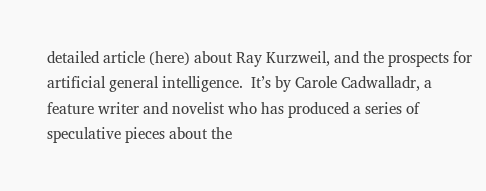detailed article (here) about Ray Kurzweil, and the prospects for artificial general intelligence.  It’s by Carole Cadwalladr, a feature writer and novelist who has produced a series of speculative pieces about the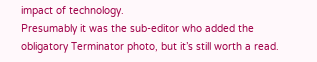impact of technology.
Presumably it was the sub-editor who added the obligatory Terminator photo, but it’s still worth a read.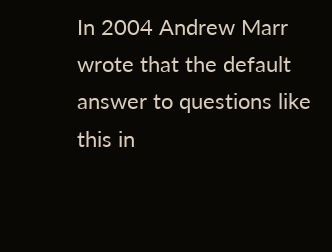In 2004 Andrew Marr wrote that the default answer to questions like this in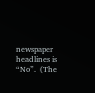newspaper headlines is “No”.  (The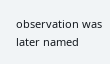observation was later named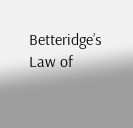Betteridge’s Law of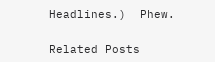Headlines.)  Phew.

Related Posts